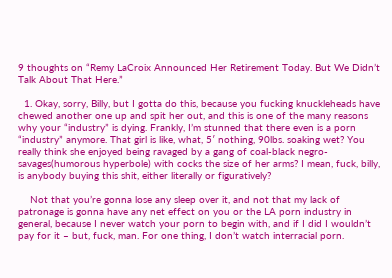9 thoughts on “Remy LaCroix Announced Her Retirement Today. But We Didn’t Talk About That Here.”

  1. Okay, sorry, Billy, but I gotta do this, because you fucking knuckleheads have chewed another one up and spit her out, and this is one of the many reasons why your “industry” is dying. Frankly, I’m stunned that there even is a porn “industry” anymore. That girl is like, what, 5′ nothing, 90lbs. soaking wet? You really think she enjoyed being ravaged by a gang of coal-black negro-savages(humorous hyperbole) with cocks the size of her arms? I mean, fuck, billy, is anybody buying this shit, either literally or figuratively?

    Not that you’re gonna lose any sleep over it, and not that my lack of patronage is gonna have any net effect on you or the LA porn industry in general, because I never watch your porn to begin with, and if I did I wouldn’t pay for it – but, fuck, man. For one thing, I don’t watch interracial porn.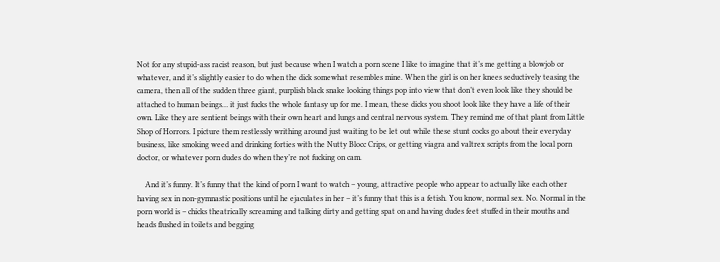Not for any stupid-ass racist reason, but just because when I watch a porn scene I like to imagine that it’s me getting a blowjob or whatever, and it’s slightly easier to do when the dick somewhat resembles mine. When the girl is on her knees seductively teasing the camera, then all of the sudden three giant, purplish black snake looking things pop into view that don’t even look like they should be attached to human beings… it just fucks the whole fantasy up for me. I mean, these dicks you shoot look like they have a life of their own. Like they are sentient beings with their own heart and lungs and central nervous system. They remind me of that plant from Little Shop of Horrors. I picture them restlessly writhing around just waiting to be let out while these stunt cocks go about their everyday business, like smoking weed and drinking forties with the Nutty Blocc Crips, or getting viagra and valtrex scripts from the local porn doctor, or whatever porn dudes do when they’re not fucking on cam.

    And it’s funny. It’s funny that the kind of porn I want to watch – young, attractive people who appear to actually like each other having sex in non-gymnastic positions until he ejaculates in her – it’s funny that this is a fetish. You know, normal sex. No. Normal in the porn world is – chicks theatrically screaming and talking dirty and getting spat on and having dudes feet stuffed in their mouths and heads flushed in toilets and begging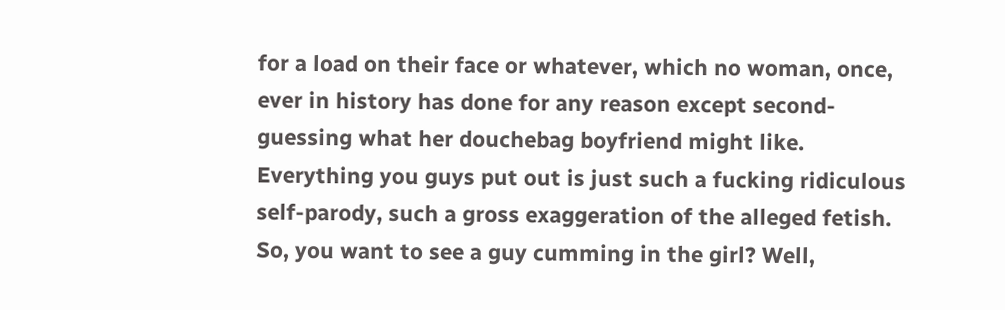for a load on their face or whatever, which no woman, once, ever in history has done for any reason except second-guessing what her douchebag boyfriend might like. Everything you guys put out is just such a fucking ridiculous self-parody, such a gross exaggeration of the alleged fetish. So, you want to see a guy cumming in the girl? Well,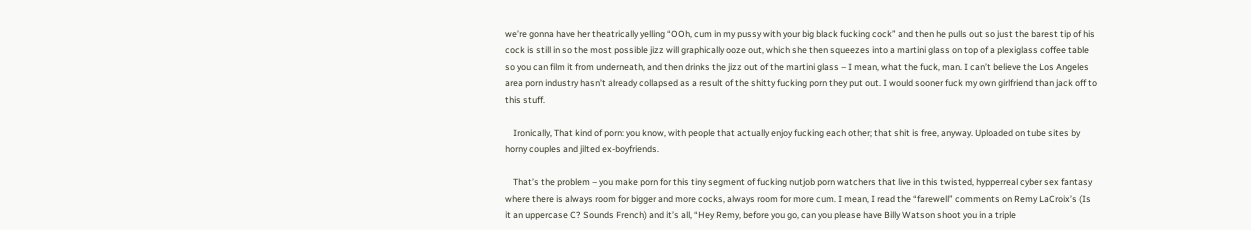we’re gonna have her theatrically yelling “OOh, cum in my pussy with your big black fucking cock” and then he pulls out so just the barest tip of his cock is still in so the most possible jizz will graphically ooze out, which she then squeezes into a martini glass on top of a plexiglass coffee table so you can film it from underneath, and then drinks the jizz out of the martini glass – I mean, what the fuck, man. I can’t believe the Los Angeles area porn industry hasn’t already collapsed as a result of the shitty fucking porn they put out. I would sooner fuck my own girlfriend than jack off to this stuff.

    Ironically, That kind of porn: you know, with people that actually enjoy fucking each other; that shit is free, anyway. Uploaded on tube sites by horny couples and jilted ex-boyfriends.

    That’s the problem – you make porn for this tiny segment of fucking nutjob porn watchers that live in this twisted, hypperreal cyber sex fantasy where there is always room for bigger and more cocks, always room for more cum. I mean, I read the “farewell” comments on Remy LaCroix’s (Is it an uppercase C? Sounds French) and it’s all, “Hey Remy, before you go, can you please have Billy Watson shoot you in a triple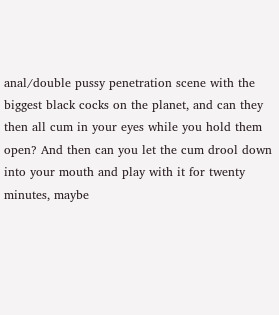anal/double pussy penetration scene with the biggest black cocks on the planet, and can they then all cum in your eyes while you hold them open? And then can you let the cum drool down into your mouth and play with it for twenty minutes, maybe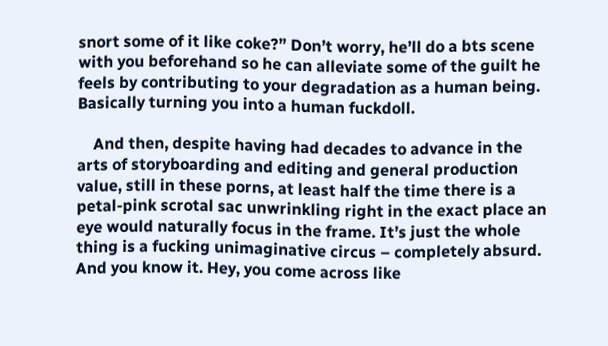snort some of it like coke?” Don’t worry, he’ll do a bts scene with you beforehand so he can alleviate some of the guilt he feels by contributing to your degradation as a human being. Basically turning you into a human fuckdoll.

    And then, despite having had decades to advance in the arts of storyboarding and editing and general production value, still in these porns, at least half the time there is a petal-pink scrotal sac unwrinkling right in the exact place an eye would naturally focus in the frame. It’s just the whole thing is a fucking unimaginative circus – completely absurd. And you know it. Hey, you come across like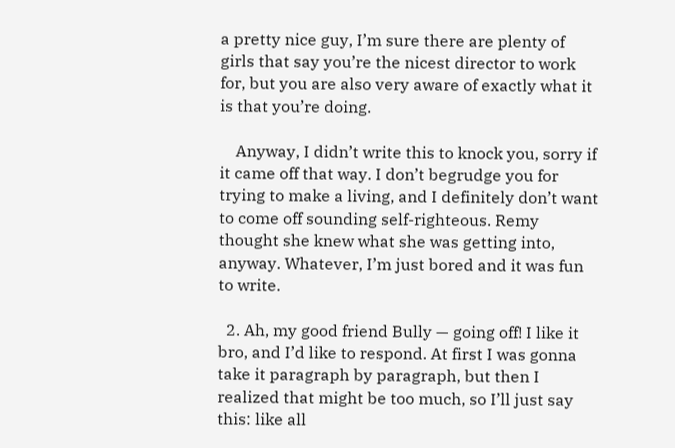a pretty nice guy, I’m sure there are plenty of girls that say you’re the nicest director to work for, but you are also very aware of exactly what it is that you’re doing.

    Anyway, I didn’t write this to knock you, sorry if it came off that way. I don’t begrudge you for trying to make a living, and I definitely don’t want to come off sounding self-righteous. Remy thought she knew what she was getting into, anyway. Whatever, I’m just bored and it was fun to write.

  2. Ah, my good friend Bully — going off! I like it bro, and I’d like to respond. At first I was gonna take it paragraph by paragraph, but then I realized that might be too much, so I’ll just say this: like all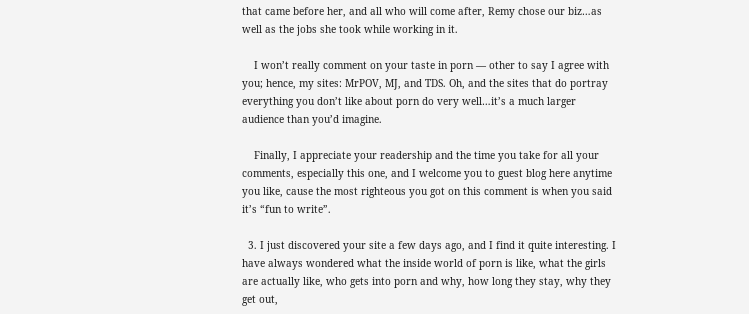that came before her, and all who will come after, Remy chose our biz…as well as the jobs she took while working in it.

    I won’t really comment on your taste in porn — other to say I agree with you; hence, my sites: MrPOV, MJ, and TDS. Oh, and the sites that do portray everything you don’t like about porn do very well…it’s a much larger audience than you’d imagine.

    Finally, I appreciate your readership and the time you take for all your comments, especially this one, and I welcome you to guest blog here anytime you like, cause the most righteous you got on this comment is when you said it’s “fun to write”.

  3. I just discovered your site a few days ago, and I find it quite interesting. I have always wondered what the inside world of porn is like, what the girls are actually like, who gets into porn and why, how long they stay, why they get out,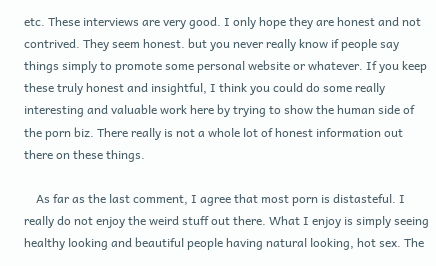etc. These interviews are very good. I only hope they are honest and not contrived. They seem honest. but you never really know if people say things simply to promote some personal website or whatever. If you keep these truly honest and insightful, I think you could do some really interesting and valuable work here by trying to show the human side of the porn biz. There really is not a whole lot of honest information out there on these things.

    As far as the last comment, I agree that most porn is distasteful. I really do not enjoy the weird stuff out there. What I enjoy is simply seeing healthy looking and beautiful people having natural looking, hot sex. The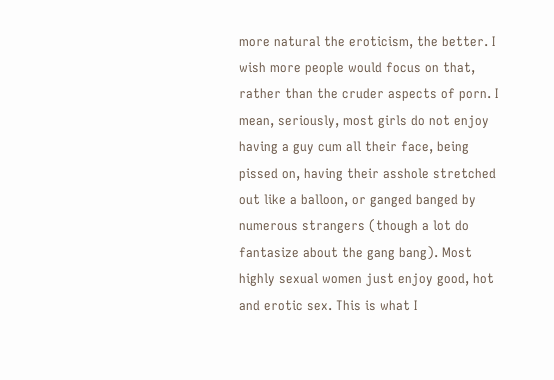more natural the eroticism, the better. I wish more people would focus on that, rather than the cruder aspects of porn. I mean, seriously, most girls do not enjoy having a guy cum all their face, being pissed on, having their asshole stretched out like a balloon, or ganged banged by numerous strangers (though a lot do fantasize about the gang bang). Most highly sexual women just enjoy good, hot and erotic sex. This is what I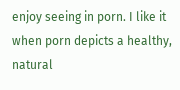enjoy seeing in porn. I like it when porn depicts a healthy, natural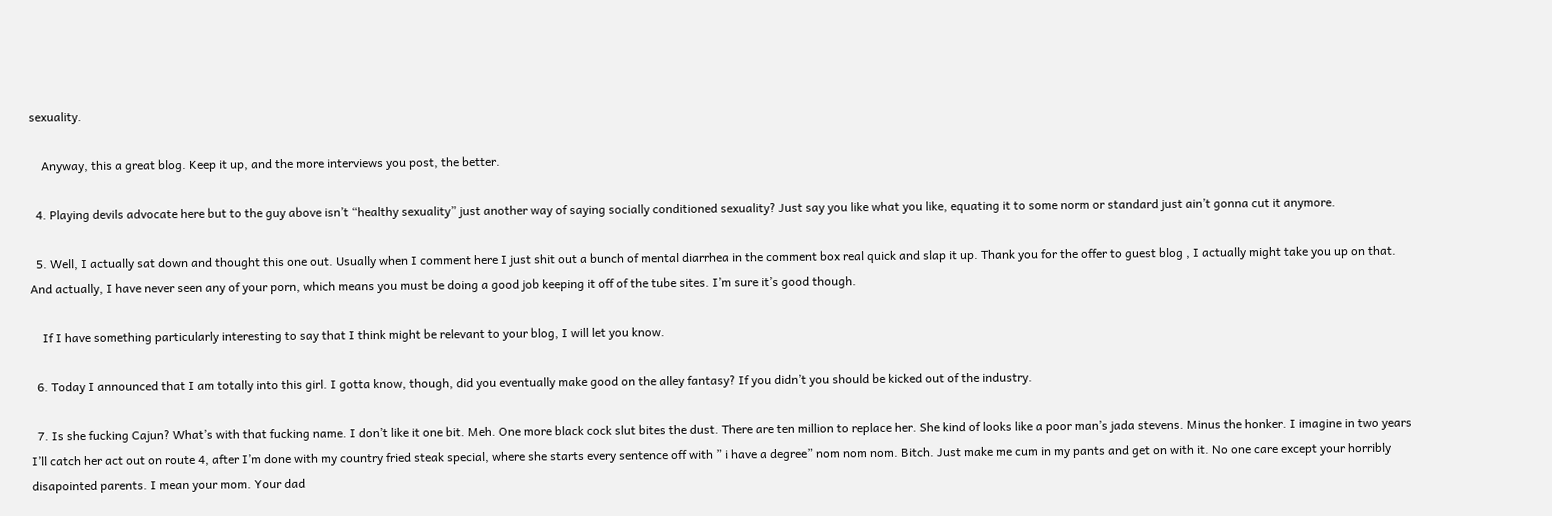sexuality.

    Anyway, this a great blog. Keep it up, and the more interviews you post, the better.

  4. Playing devils advocate here but to the guy above isn’t “healthy sexuality” just another way of saying socially conditioned sexuality? Just say you like what you like, equating it to some norm or standard just ain’t gonna cut it anymore.

  5. Well, I actually sat down and thought this one out. Usually when I comment here I just shit out a bunch of mental diarrhea in the comment box real quick and slap it up. Thank you for the offer to guest blog , I actually might take you up on that. And actually, I have never seen any of your porn, which means you must be doing a good job keeping it off of the tube sites. I’m sure it’s good though.

    If I have something particularly interesting to say that I think might be relevant to your blog, I will let you know.

  6. Today I announced that I am totally into this girl. I gotta know, though, did you eventually make good on the alley fantasy? If you didn’t you should be kicked out of the industry.

  7. Is she fucking Cajun? What’s with that fucking name. I don’t like it one bit. Meh. One more black cock slut bites the dust. There are ten million to replace her. She kind of looks like a poor man’s jada stevens. Minus the honker. I imagine in two years I’ll catch her act out on route 4, after I’m done with my country fried steak special, where she starts every sentence off with ” i have a degree” nom nom nom. Bitch. Just make me cum in my pants and get on with it. No one care except your horribly disapointed parents. I mean your mom. Your dad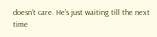doesn’t care. He’s just waiting till the next time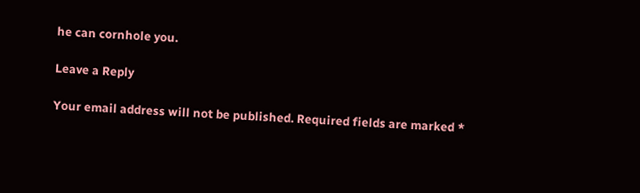he can cornhole you.

Leave a Reply

Your email address will not be published. Required fields are marked *